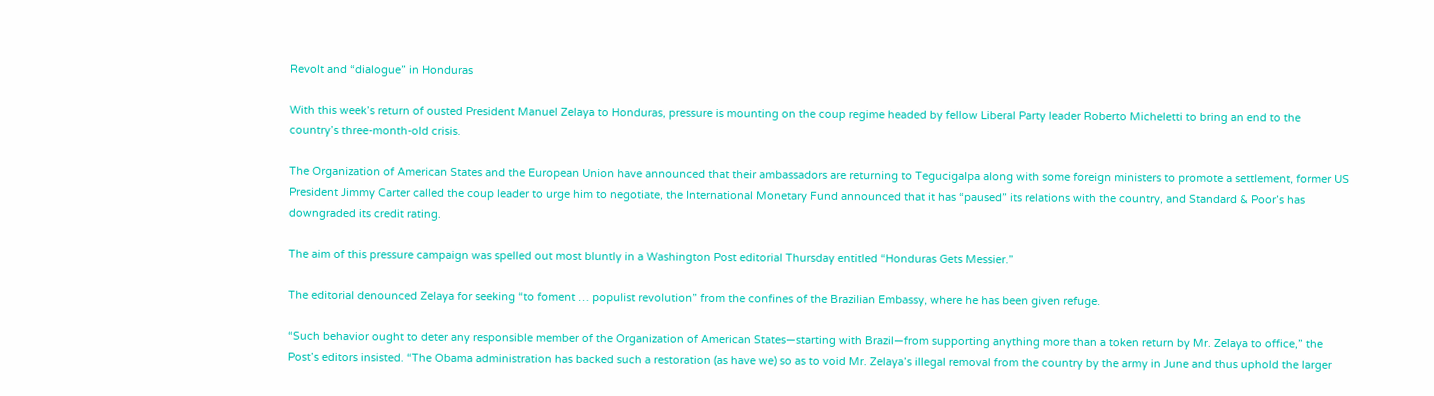Revolt and “dialogue” in Honduras

With this week’s return of ousted President Manuel Zelaya to Honduras, pressure is mounting on the coup regime headed by fellow Liberal Party leader Roberto Micheletti to bring an end to the country’s three-month-old crisis.

The Organization of American States and the European Union have announced that their ambassadors are returning to Tegucigalpa along with some foreign ministers to promote a settlement, former US President Jimmy Carter called the coup leader to urge him to negotiate, the International Monetary Fund announced that it has “paused” its relations with the country, and Standard & Poor’s has downgraded its credit rating.

The aim of this pressure campaign was spelled out most bluntly in a Washington Post editorial Thursday entitled “Honduras Gets Messier.”

The editorial denounced Zelaya for seeking “to foment … populist revolution” from the confines of the Brazilian Embassy, where he has been given refuge.

“Such behavior ought to deter any responsible member of the Organization of American States—starting with Brazil—from supporting anything more than a token return by Mr. Zelaya to office,” the Post’s editors insisted. “The Obama administration has backed such a restoration (as have we) so as to void Mr. Zelaya’s illegal removal from the country by the army in June and thus uphold the larger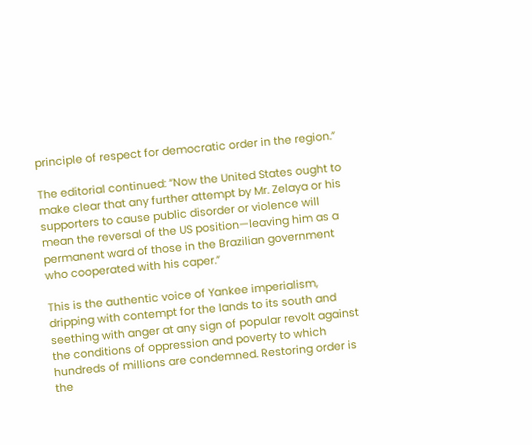principle of respect for democratic order in the region.”

The editorial continued: “Now the United States ought to make clear that any further attempt by Mr. Zelaya or his supporters to cause public disorder or violence will mean the reversal of the US position—leaving him as a permanent ward of those in the Brazilian government who cooperated with his caper.”

This is the authentic voice of Yankee imperialism, dripping with contempt for the lands to its south and seething with anger at any sign of popular revolt against the conditions of oppression and poverty to which hundreds of millions are condemned. Restoring order is the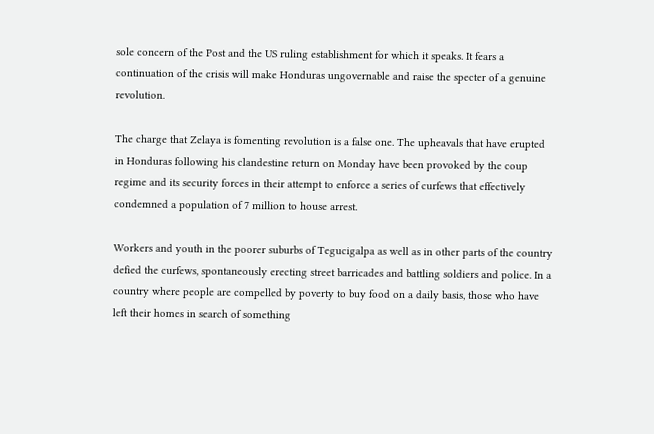sole concern of the Post and the US ruling establishment for which it speaks. It fears a continuation of the crisis will make Honduras ungovernable and raise the specter of a genuine revolution.

The charge that Zelaya is fomenting revolution is a false one. The upheavals that have erupted in Honduras following his clandestine return on Monday have been provoked by the coup regime and its security forces in their attempt to enforce a series of curfews that effectively condemned a population of 7 million to house arrest.

Workers and youth in the poorer suburbs of Tegucigalpa as well as in other parts of the country defied the curfews, spontaneously erecting street barricades and battling soldiers and police. In a country where people are compelled by poverty to buy food on a daily basis, those who have left their homes in search of something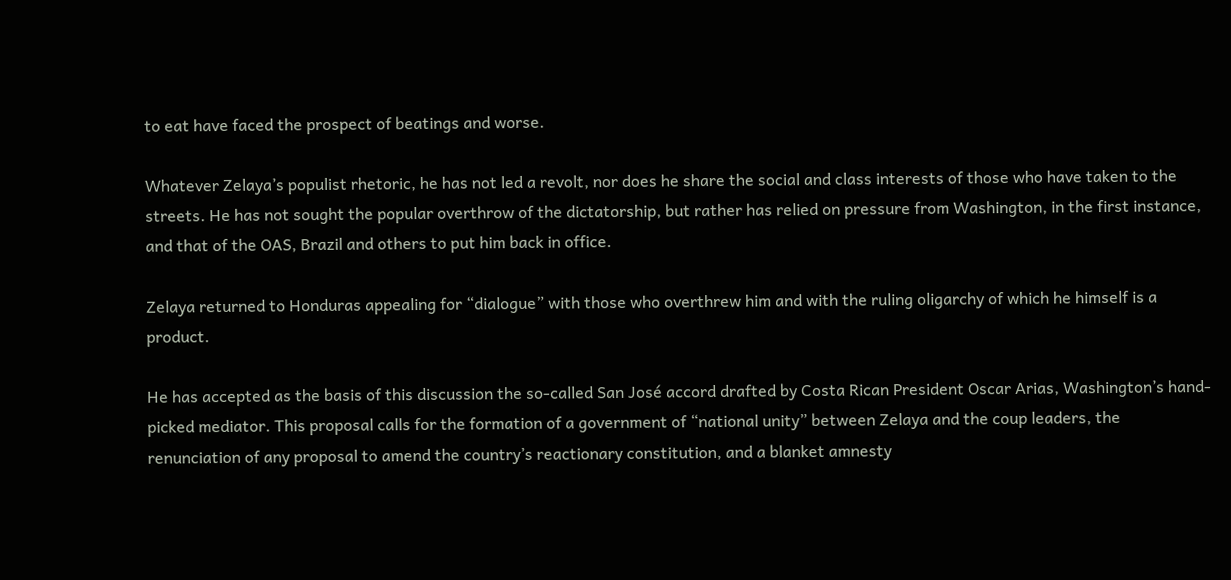to eat have faced the prospect of beatings and worse.

Whatever Zelaya’s populist rhetoric, he has not led a revolt, nor does he share the social and class interests of those who have taken to the streets. He has not sought the popular overthrow of the dictatorship, but rather has relied on pressure from Washington, in the first instance, and that of the OAS, Brazil and others to put him back in office.

Zelaya returned to Honduras appealing for “dialogue” with those who overthrew him and with the ruling oligarchy of which he himself is a product.

He has accepted as the basis of this discussion the so-called San José accord drafted by Costa Rican President Oscar Arias, Washington’s hand-picked mediator. This proposal calls for the formation of a government of “national unity” between Zelaya and the coup leaders, the renunciation of any proposal to amend the country’s reactionary constitution, and a blanket amnesty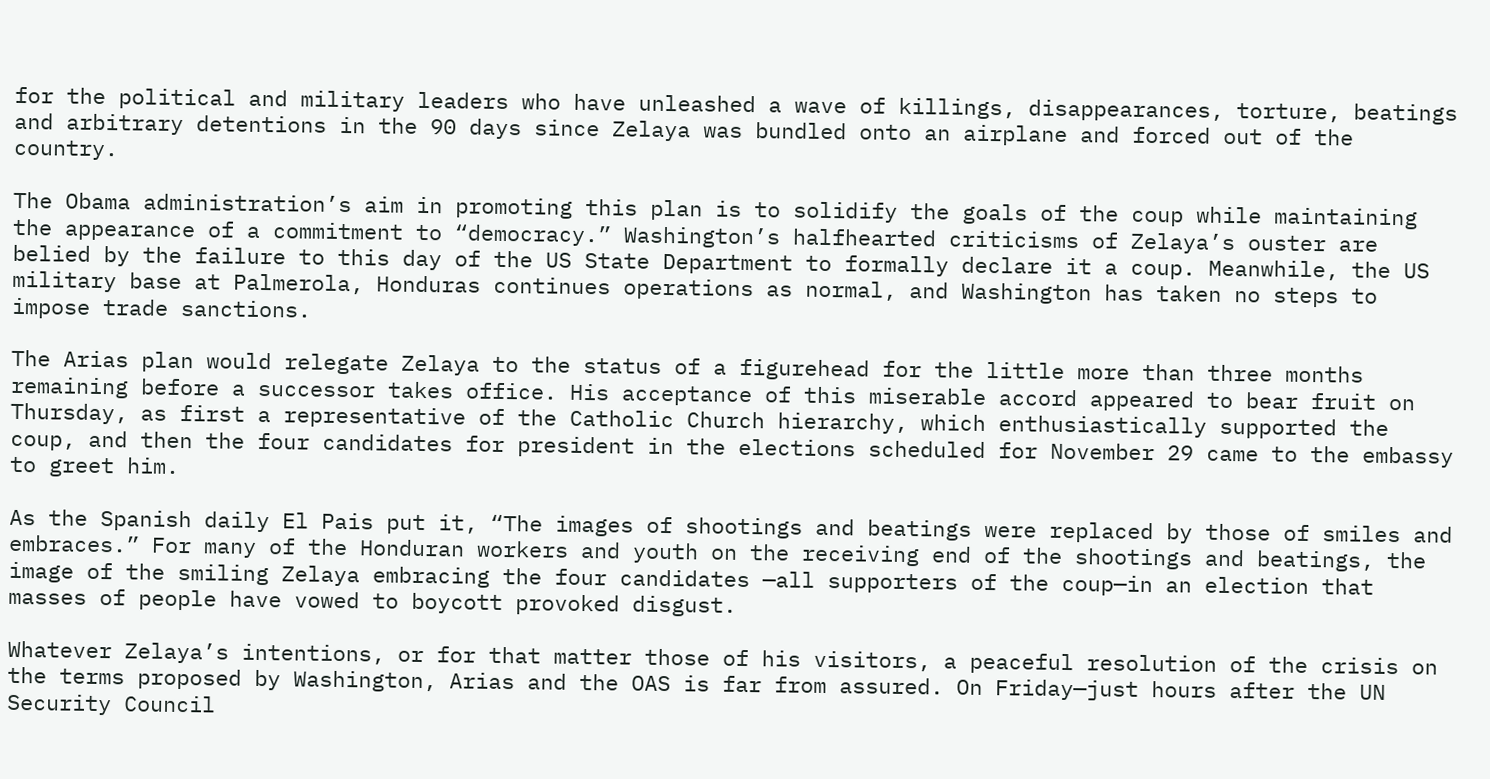for the political and military leaders who have unleashed a wave of killings, disappearances, torture, beatings and arbitrary detentions in the 90 days since Zelaya was bundled onto an airplane and forced out of the country.

The Obama administration’s aim in promoting this plan is to solidify the goals of the coup while maintaining the appearance of a commitment to “democracy.” Washington’s halfhearted criticisms of Zelaya’s ouster are belied by the failure to this day of the US State Department to formally declare it a coup. Meanwhile, the US military base at Palmerola, Honduras continues operations as normal, and Washington has taken no steps to impose trade sanctions.

The Arias plan would relegate Zelaya to the status of a figurehead for the little more than three months remaining before a successor takes office. His acceptance of this miserable accord appeared to bear fruit on Thursday, as first a representative of the Catholic Church hierarchy, which enthusiastically supported the coup, and then the four candidates for president in the elections scheduled for November 29 came to the embassy to greet him.

As the Spanish daily El Pais put it, “The images of shootings and beatings were replaced by those of smiles and embraces.” For many of the Honduran workers and youth on the receiving end of the shootings and beatings, the image of the smiling Zelaya embracing the four candidates —all supporters of the coup—in an election that masses of people have vowed to boycott provoked disgust.

Whatever Zelaya’s intentions, or for that matter those of his visitors, a peaceful resolution of the crisis on the terms proposed by Washington, Arias and the OAS is far from assured. On Friday—just hours after the UN Security Council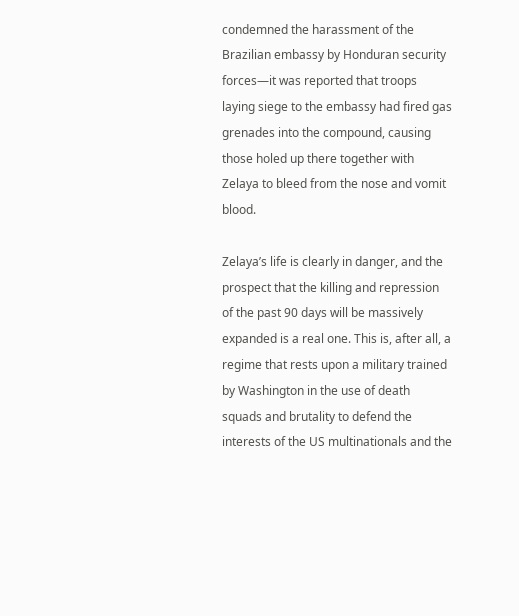condemned the harassment of the Brazilian embassy by Honduran security forces—it was reported that troops laying siege to the embassy had fired gas grenades into the compound, causing those holed up there together with Zelaya to bleed from the nose and vomit blood.

Zelaya’s life is clearly in danger, and the prospect that the killing and repression of the past 90 days will be massively expanded is a real one. This is, after all, a regime that rests upon a military trained by Washington in the use of death squads and brutality to defend the interests of the US multinationals and the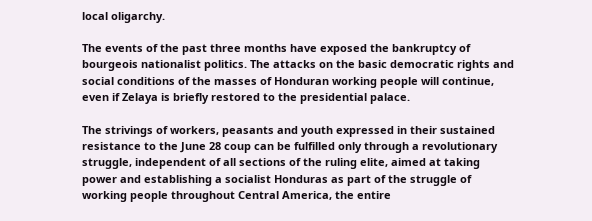local oligarchy.

The events of the past three months have exposed the bankruptcy of bourgeois nationalist politics. The attacks on the basic democratic rights and social conditions of the masses of Honduran working people will continue, even if Zelaya is briefly restored to the presidential palace.

The strivings of workers, peasants and youth expressed in their sustained resistance to the June 28 coup can be fulfilled only through a revolutionary struggle, independent of all sections of the ruling elite, aimed at taking power and establishing a socialist Honduras as part of the struggle of working people throughout Central America, the entire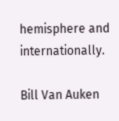hemisphere and internationally.

Bill Van Auken